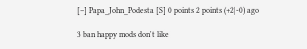[–] Papa_John_Podesta [S] 0 points 2 points (+2|-0) ago

3 ban happy mods don't like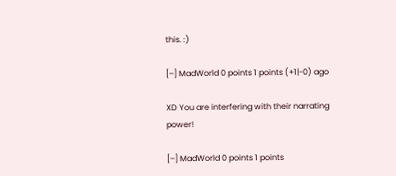this. :)

[–] MadWorld 0 points 1 points (+1|-0) ago

XD You are interfering with their narrating power!

[–] MadWorld 0 points 1 points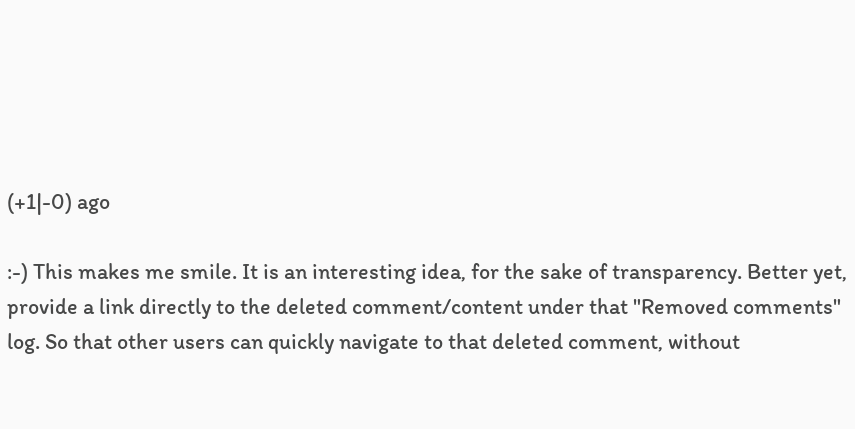(+1|-0) ago

:-) This makes me smile. It is an interesting idea, for the sake of transparency. Better yet, provide a link directly to the deleted comment/content under that "Removed comments" log. So that other users can quickly navigate to that deleted comment, without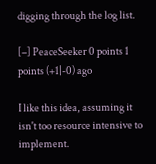digging through the log list.

[–] PeaceSeeker 0 points 1 points (+1|-0) ago

I like this idea, assuming it isn't too resource intensive to implement.